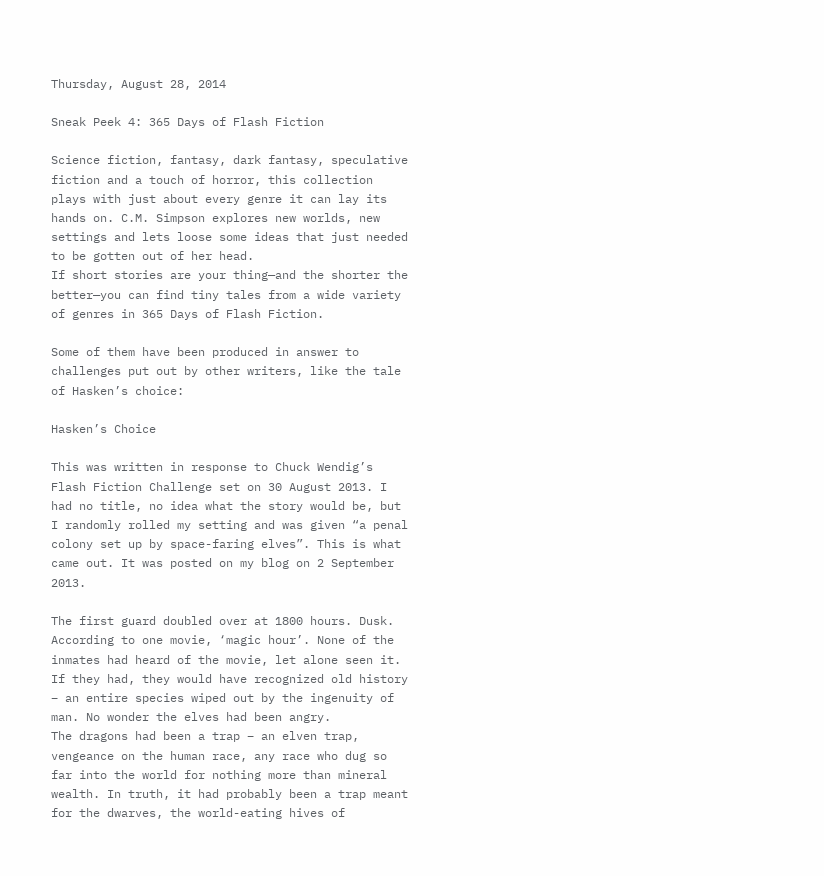Thursday, August 28, 2014

Sneak Peek 4: 365 Days of Flash Fiction

Science fiction, fantasy, dark fantasy, speculative fiction and a touch of horror, this collection plays with just about every genre it can lay its hands on. C.M. Simpson explores new worlds, new settings and lets loose some ideas that just needed to be gotten out of her head.
If short stories are your thing—and the shorter the better—you can find tiny tales from a wide variety of genres in 365 Days of Flash Fiction.

Some of them have been produced in answer to challenges put out by other writers, like the tale of Hasken’s choice:

Hasken’s Choice

This was written in response to Chuck Wendig’s Flash Fiction Challenge set on 30 August 2013. I had no title, no idea what the story would be, but I randomly rolled my setting and was given “a penal colony set up by space-faring elves”. This is what came out. It was posted on my blog on 2 September 2013.

The first guard doubled over at 1800 hours. Dusk. According to one movie, ‘magic hour’. None of the inmates had heard of the movie, let alone seen it. If they had, they would have recognized old history – an entire species wiped out by the ingenuity of man. No wonder the elves had been angry.
The dragons had been a trap – an elven trap, vengeance on the human race, any race who dug so far into the world for nothing more than mineral wealth. In truth, it had probably been a trap meant for the dwarves, the world-eating hives of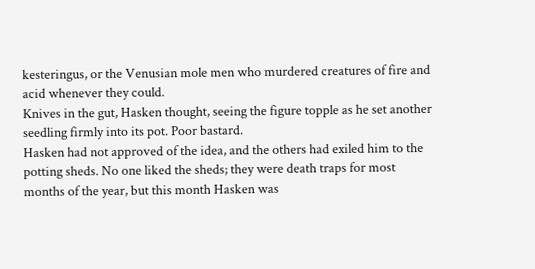kesteringus, or the Venusian mole men who murdered creatures of fire and acid whenever they could.
Knives in the gut, Hasken thought, seeing the figure topple as he set another seedling firmly into its pot. Poor bastard.
Hasken had not approved of the idea, and the others had exiled him to the potting sheds. No one liked the sheds; they were death traps for most months of the year, but this month Hasken was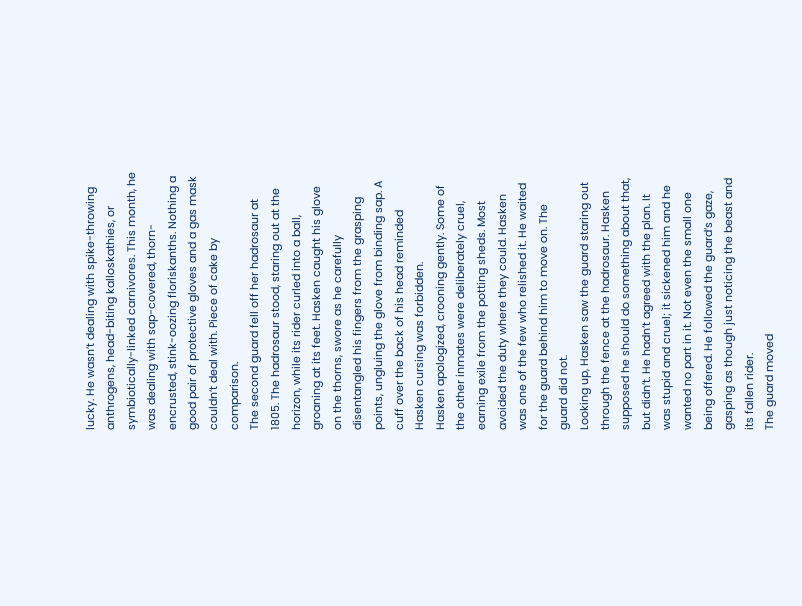lucky. He wasn’t dealing with spike-throwing anthrogens, head-biting kalloskathies, or symbiotically-linked carnivores. This month, he was dealing with sap-covered, thorn-encrusted, stink-oozing floriskanths. Nothing a good pair of protective gloves and a gas mask couldn’t deal with. Piece of cake by comparison.
The second guard fell off her hadrosaur at 1805. The hadrosaur stood, staring out at the horizon, while its rider curled into a ball, groaning at its feet. Hasken caught his glove on the thorns, swore as he carefully disentangled his fingers from the grasping points, ungluing the glove from binding sap. A cuff over the back of his head reminded Hasken cursing was forbidden.
Hasken apologized, crooning gently. Some of the other inmates were deliberately cruel, earning exile from the potting sheds. Most avoided the duty where they could. Hasken was one of the few who relished it. He waited for the guard behind him to move on. The guard did not.
Looking up, Hasken saw the guard staring out through the fence at the hadrosaur. Hasken supposed he should do something about that, but didn’t. He hadn’t agreed with the plan. It was stupid and cruel; it sickened him and he wanted no part in it. Not even the small one being offered. He followed the guard’s gaze, gasping as though just noticing the beast and its fallen rider.
The guard moved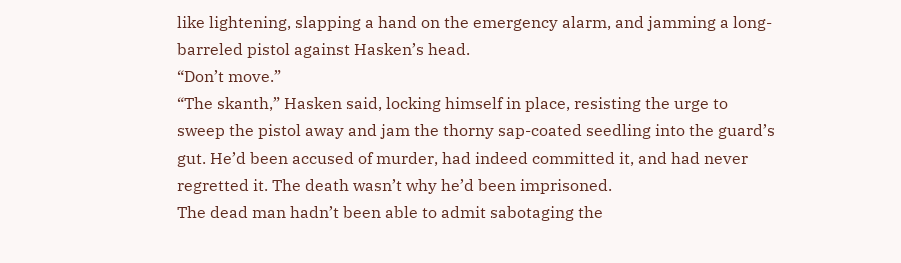like lightening, slapping a hand on the emergency alarm, and jamming a long-barreled pistol against Hasken’s head.
“Don’t move.”
“The skanth,” Hasken said, locking himself in place, resisting the urge to sweep the pistol away and jam the thorny sap-coated seedling into the guard’s gut. He’d been accused of murder, had indeed committed it, and had never regretted it. The death wasn’t why he’d been imprisoned.
The dead man hadn’t been able to admit sabotaging the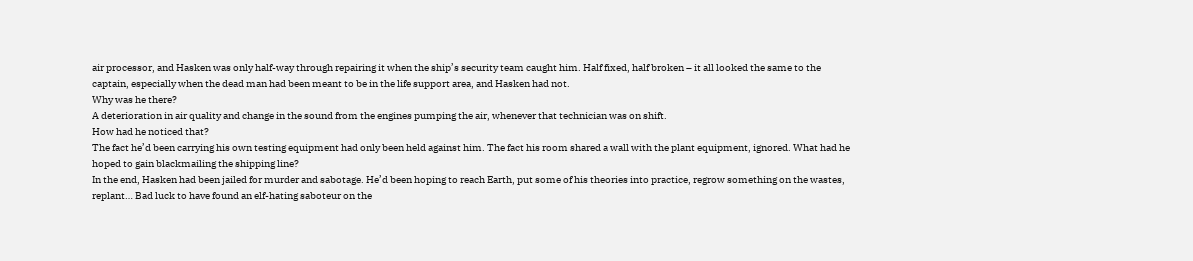air processor, and Hasken was only half-way through repairing it when the ship’s security team caught him. Half fixed, half broken – it all looked the same to the captain, especially when the dead man had been meant to be in the life support area, and Hasken had not.
Why was he there?
A deterioration in air quality and change in the sound from the engines pumping the air, whenever that technician was on shift.
How had he noticed that?
The fact he’d been carrying his own testing equipment had only been held against him. The fact his room shared a wall with the plant equipment, ignored. What had he hoped to gain blackmailing the shipping line?
In the end, Hasken had been jailed for murder and sabotage. He’d been hoping to reach Earth, put some of his theories into practice, regrow something on the wastes, replant… Bad luck to have found an elf-hating saboteur on the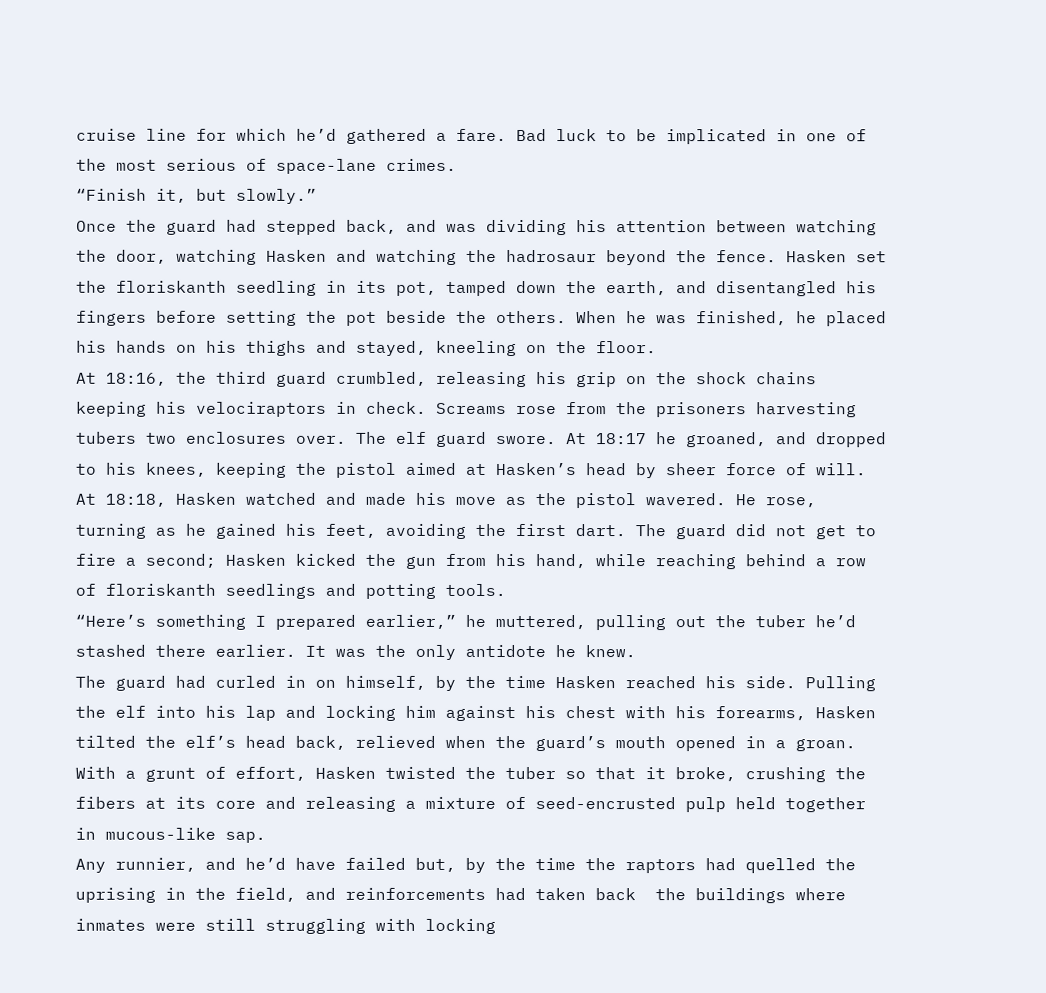cruise line for which he’d gathered a fare. Bad luck to be implicated in one of the most serious of space-lane crimes.
“Finish it, but slowly.”
Once the guard had stepped back, and was dividing his attention between watching the door, watching Hasken and watching the hadrosaur beyond the fence. Hasken set the floriskanth seedling in its pot, tamped down the earth, and disentangled his fingers before setting the pot beside the others. When he was finished, he placed his hands on his thighs and stayed, kneeling on the floor.
At 18:16, the third guard crumbled, releasing his grip on the shock chains keeping his velociraptors in check. Screams rose from the prisoners harvesting tubers two enclosures over. The elf guard swore. At 18:17 he groaned, and dropped to his knees, keeping the pistol aimed at Hasken’s head by sheer force of will.
At 18:18, Hasken watched and made his move as the pistol wavered. He rose, turning as he gained his feet, avoiding the first dart. The guard did not get to fire a second; Hasken kicked the gun from his hand, while reaching behind a row of floriskanth seedlings and potting tools.
“Here’s something I prepared earlier,” he muttered, pulling out the tuber he’d stashed there earlier. It was the only antidote he knew.
The guard had curled in on himself, by the time Hasken reached his side. Pulling the elf into his lap and locking him against his chest with his forearms, Hasken tilted the elf’s head back, relieved when the guard’s mouth opened in a groan. With a grunt of effort, Hasken twisted the tuber so that it broke, crushing the fibers at its core and releasing a mixture of seed-encrusted pulp held together in mucous-like sap.
Any runnier, and he’d have failed but, by the time the raptors had quelled the uprising in the field, and reinforcements had taken back  the buildings where inmates were still struggling with locking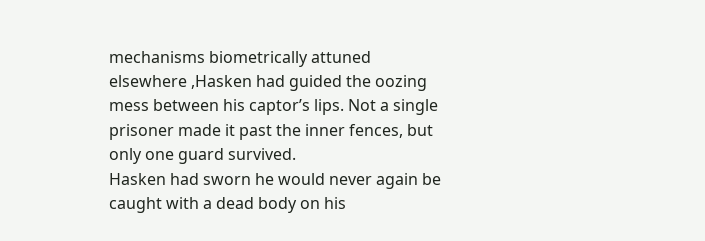mechanisms biometrically attuned elsewhere ,Hasken had guided the oozing mess between his captor’s lips. Not a single prisoner made it past the inner fences, but only one guard survived.
Hasken had sworn he would never again be caught with a dead body on his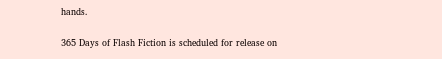hands.

365 Days of Flash Fiction is scheduled for release on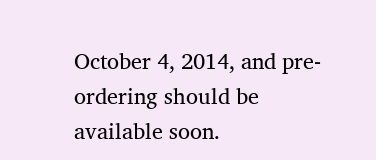October 4, 2014, and pre-ordering should be available soon.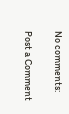No comments:

Post a Comment